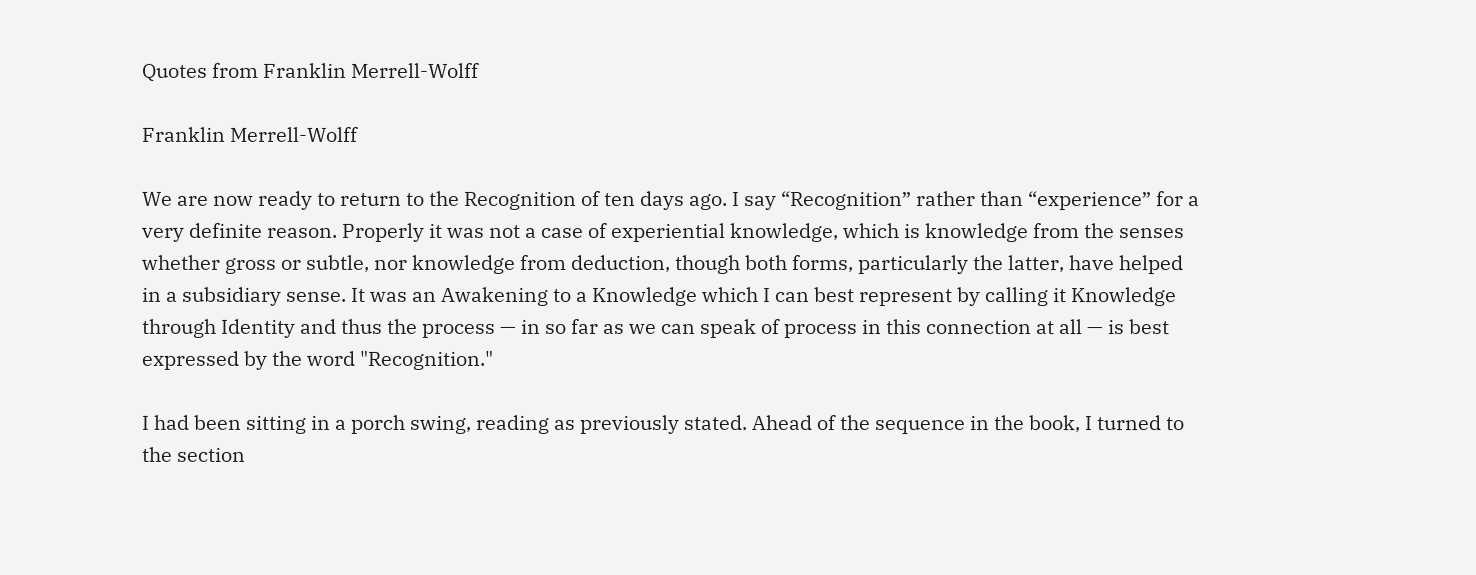Quotes from Franklin Merrell-Wolff

Franklin Merrell-Wolff

We are now ready to return to the Recognition of ten days ago. I say “Recognition” rather than “experience” for a very definite reason. Properly it was not a case of experiential knowledge, which is knowledge from the senses whether gross or subtle, nor knowledge from deduction, though both forms, particularly the latter, have helped in a subsidiary sense. It was an Awakening to a Knowledge which I can best represent by calling it Knowledge through Identity and thus the process — in so far as we can speak of process in this connection at all — is best expressed by the word "Recognition."

I had been sitting in a porch swing, reading as previously stated. Ahead of the sequence in the book, I turned to the section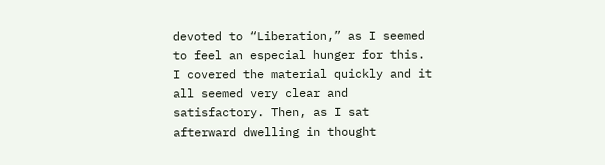devoted to “Liberation,” as I seemed to feel an especial hunger for this. I covered the material quickly and it all seemed very clear and satisfactory. Then, as I sat afterward dwelling in thought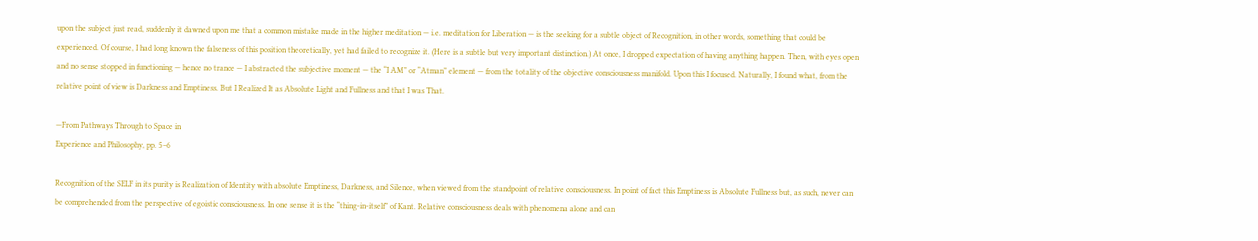upon the subject just read, suddenly it dawned upon me that a common mistake made in the higher meditation — i.e. meditation for Liberation — is the seeking for a subtle object of Recognition, in other words, something that could be experienced. Of course, I had long known the falseness of this position theoretically, yet had failed to recognize it. (Here is a subtle but very important distinction.) At once, I dropped expectation of having anything happen. Then, with eyes open and no sense stopped in functioning — hence no trance — I abstracted the subjective moment — the “I AM” or “Atman” element — from the totality of the objective consciousness manifold. Upon this I focused. Naturally, I found what, from the relative point of view is Darkness and Emptiness. But I Realized It as Absolute Light and Fullness and that I was That.

—From Pathways Through to Space in
Experience and Philosophy, pp. 5–6

Recognition of the SELF in its purity is Realization of Identity with absolute Emptiness, Darkness, and Silence, when viewed from the standpoint of relative consciousness. In point of fact this Emptiness is Absolute Fullness but, as such, never can be comprehended from the perspective of egoistic consciousness. In one sense it is the “thing-in-itself” of Kant. Relative consciousness deals with phenomena alone and can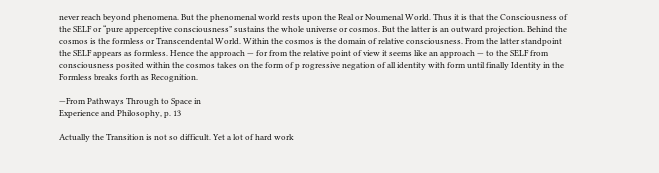never reach beyond phenomena. But the phenomenal world rests upon the Real or Noumenal World. Thus it is that the Consciousness of the SELF or “pure apperceptive consciousness” sustains the whole universe or cosmos. But the latter is an outward projection. Behind the cosmos is the formless or Transcendental World. Within the cosmos is the domain of relative consciousness. From the latter standpoint the SELF appears as formless. Hence the approach — for from the relative point of view it seems like an approach — to the SELF from consciousness posited within the cosmos takes on the form of p rogressive negation of all identity with form until finally Identity in the Formless breaks forth as Recognition.

—From Pathways Through to Space in
Experience and Philosophy, p. 13

Actually the Transition is not so difficult. Yet a lot of hard work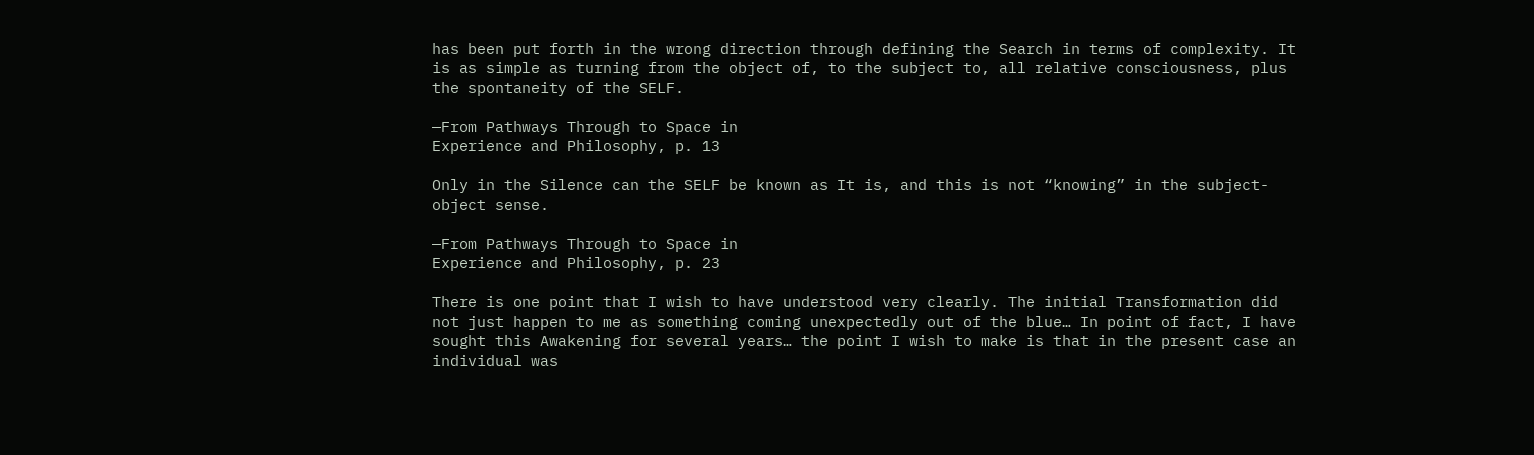has been put forth in the wrong direction through defining the Search in terms of complexity. It is as simple as turning from the object of, to the subject to, all relative consciousness, plus the spontaneity of the SELF.

—From Pathways Through to Space in
Experience and Philosophy, p. 13

Only in the Silence can the SELF be known as It is, and this is not “knowing” in the subject-object sense.

—From Pathways Through to Space in
Experience and Philosophy, p. 23

There is one point that I wish to have understood very clearly. The initial Transformation did not just happen to me as something coming unexpectedly out of the blue… In point of fact, I have sought this Awakening for several years… the point I wish to make is that in the present case an individual was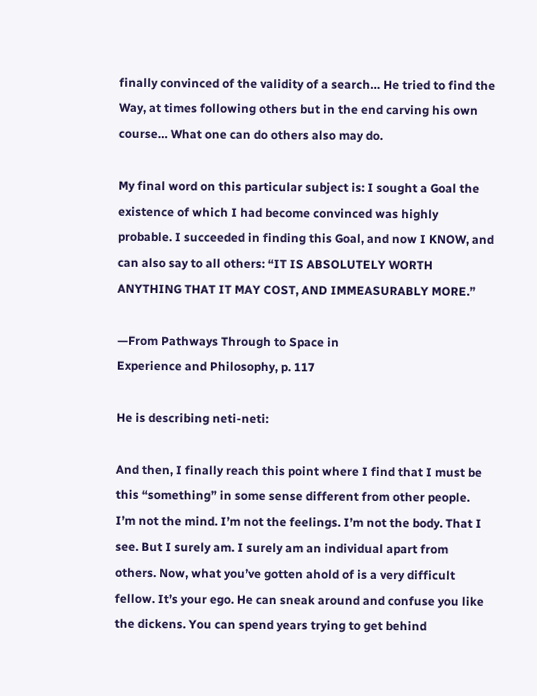finally convinced of the validity of a search… He tried to find the Way, at times following others but in the end carving his own course… What one can do others also may do.

My final word on this particular subject is: I sought a Goal the existence of which I had become convinced was highly probable. I succeeded in finding this Goal, and now I KNOW, and can also say to all others: “IT IS ABSOLUTELY WORTH ANYTHING THAT IT MAY COST, AND IMMEASURABLY MORE.”

—From Pathways Through to Space in
Experience and Philosophy, p. 117

He is describing neti-neti:

And then, I finally reach this point where I find that I must be this “something” in some sense different from other people. I’m not the mind. I’m not the feelings. I’m not the body. That I see. But I surely am. I surely am an individual apart from others. Now, what you’ve gotten ahold of is a very difficult fellow. It’s your ego. He can sneak around and confuse you like the dickens. You can spend years trying to get behind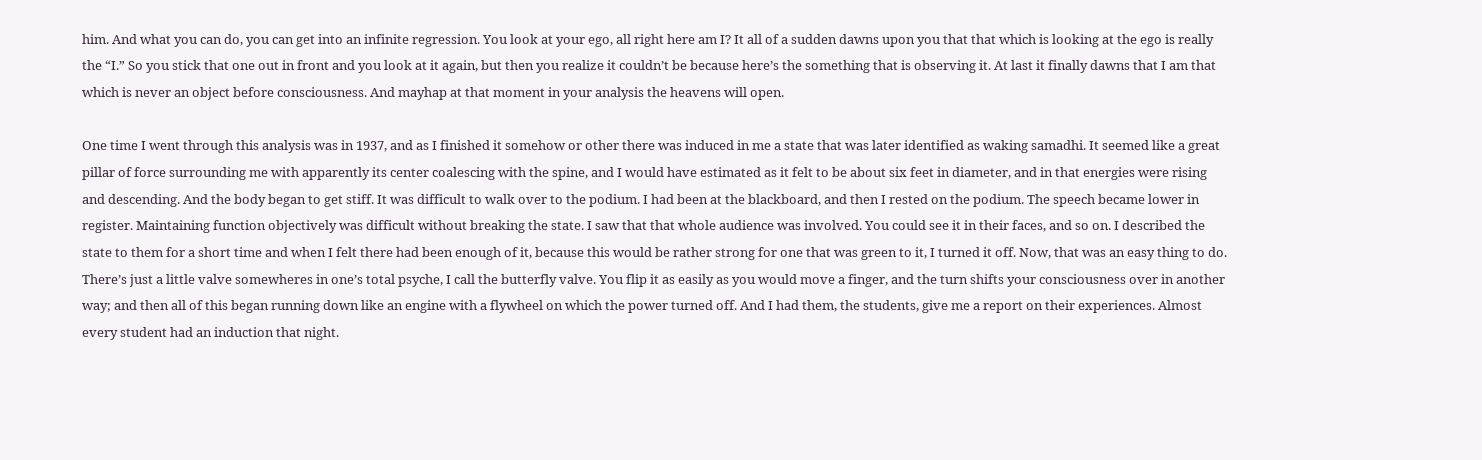him. And what you can do, you can get into an infinite regression. You look at your ego, all right here am I? It all of a sudden dawns upon you that that which is looking at the ego is really the “I.” So you stick that one out in front and you look at it again, but then you realize it couldn’t be because here’s the something that is observing it. At last it finally dawns that I am that which is never an object before consciousness. And mayhap at that moment in your analysis the heavens will open.

One time I went through this analysis was in 1937, and as I finished it somehow or other there was induced in me a state that was later identified as waking samadhi. It seemed like a great pillar of force surrounding me with apparently its center coalescing with the spine, and I would have estimated as it felt to be about six feet in diameter, and in that energies were rising and descending. And the body began to get stiff. It was difficult to walk over to the podium. I had been at the blackboard, and then I rested on the podium. The speech became lower in register. Maintaining function objectively was difficult without breaking the state. I saw that that whole audience was involved. You could see it in their faces, and so on. I described the state to them for a short time and when I felt there had been enough of it, because this would be rather strong for one that was green to it, I turned it off. Now, that was an easy thing to do. There’s just a little valve somewheres in one’s total psyche, I call the butterfly valve. You flip it as easily as you would move a finger, and the turn shifts your consciousness over in another way; and then all of this began running down like an engine with a flywheel on which the power turned off. And I had them, the students, give me a report on their experiences. Almost every student had an induction that night.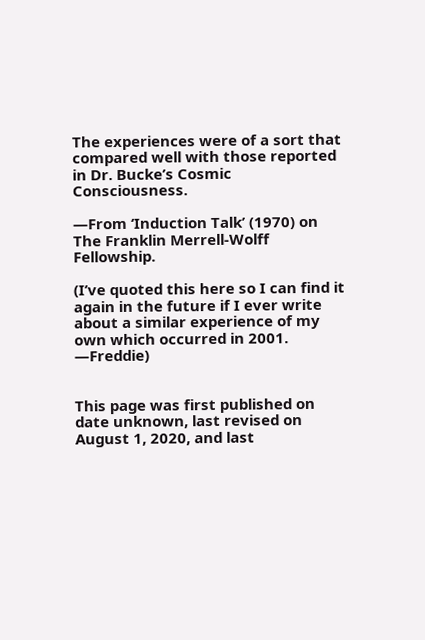The experiences were of a sort that compared well with those reported in Dr. Bucke’s Cosmic Consciousness.

—From ‘Induction Talk’ (1970) on The Franklin Merrell-Wolff Fellowship.

(I’ve quoted this here so I can find it again in the future if I ever write about a similar experience of my own which occurred in 2001. —Freddie)


This page was first published on date unknown, last revised on August 1, 2020, and last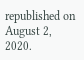republished on August 2, 2020.